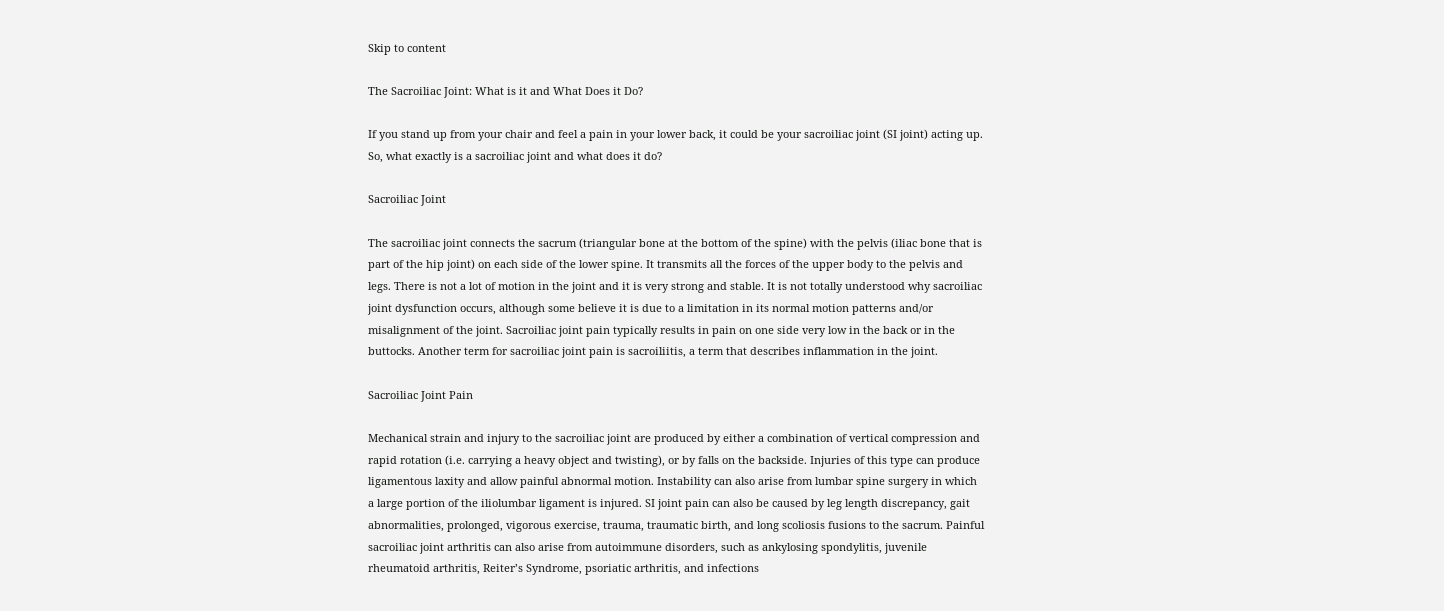Skip to content

The Sacroiliac Joint: What is it and What Does it Do?

If you stand up from your chair and feel a pain in your lower back, it could be your sacroiliac joint (SI joint) acting up. So, what exactly is a sacroiliac joint and what does it do?

Sacroiliac Joint

The sacroiliac joint connects the sacrum (triangular bone at the bottom of the spine) with the pelvis (iliac bone that is part of the hip joint) on each side of the lower spine. It transmits all the forces of the upper body to the pelvis and legs. There is not a lot of motion in the joint and it is very strong and stable. It is not totally understood why sacroiliac joint dysfunction occurs, although some believe it is due to a limitation in its normal motion patterns and/or misalignment of the joint. Sacroiliac joint pain typically results in pain on one side very low in the back or in the buttocks. Another term for sacroiliac joint pain is sacroiliitis, a term that describes inflammation in the joint.

Sacroiliac Joint Pain

Mechanical strain and injury to the sacroiliac joint are produced by either a combination of vertical compression and rapid rotation (i.e. carrying a heavy object and twisting), or by falls on the backside. Injuries of this type can produce ligamentous laxity and allow painful abnormal motion. Instability can also arise from lumbar spine surgery in which a large portion of the iliolumbar ligament is injured. SI joint pain can also be caused by leg length discrepancy, gait abnormalities, prolonged, vigorous exercise, trauma, traumatic birth, and long scoliosis fusions to the sacrum. Painful sacroiliac joint arthritis can also arise from autoimmune disorders, such as ankylosing spondylitis, juvenile rheumatoid arthritis, Reiter’s Syndrome, psoriatic arthritis, and infections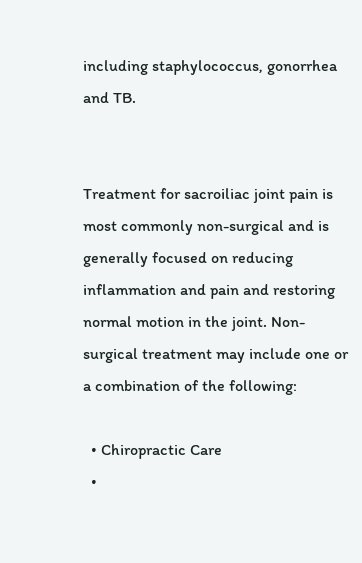including staphylococcus, gonorrhea and TB.


Treatment for sacroiliac joint pain is most commonly non-surgical and is generally focused on reducing inflammation and pain and restoring normal motion in the joint. Non-surgical treatment may include one or a combination of the following:

  • Chiropractic Care
  •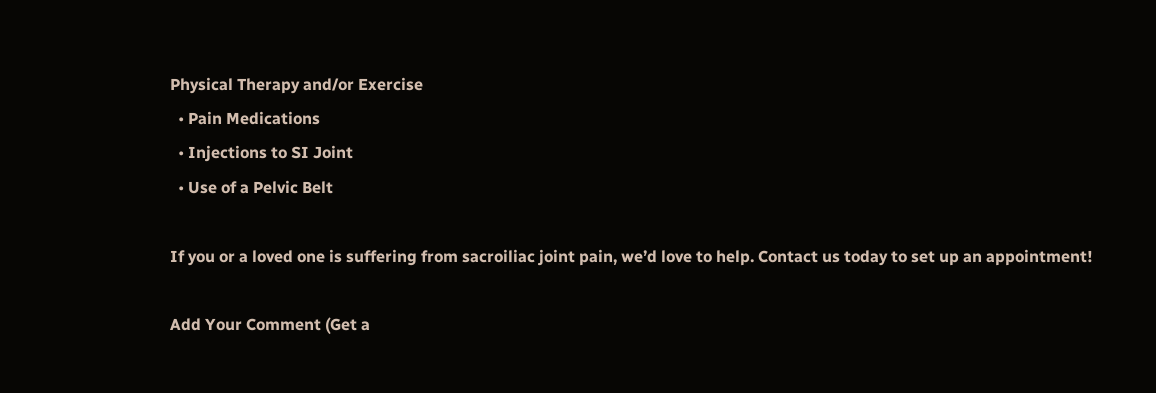Physical Therapy and/or Exercise
  • Pain Medications
  • Injections to SI Joint
  • Use of a Pelvic Belt

If you or a loved one is suffering from sacroiliac joint pain, we’d love to help. Contact us today to set up an appointment!

Add Your Comment (Get a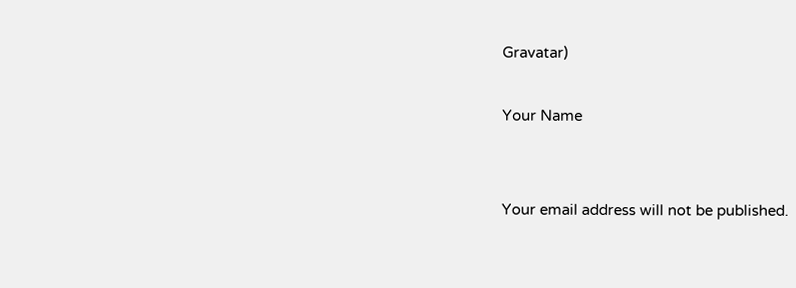Gravatar)

Your Name


Your email address will not be published.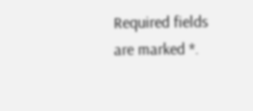Required fields are marked *.